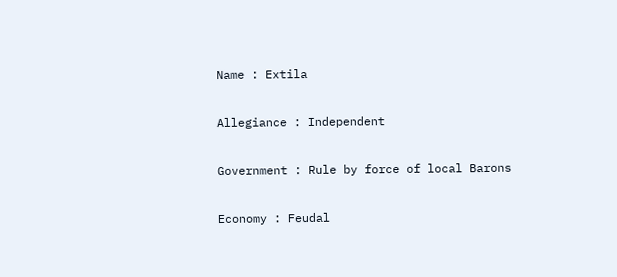Name : Extila

Allegiance : Independent

Government : Rule by force of local Barons

Economy : Feudal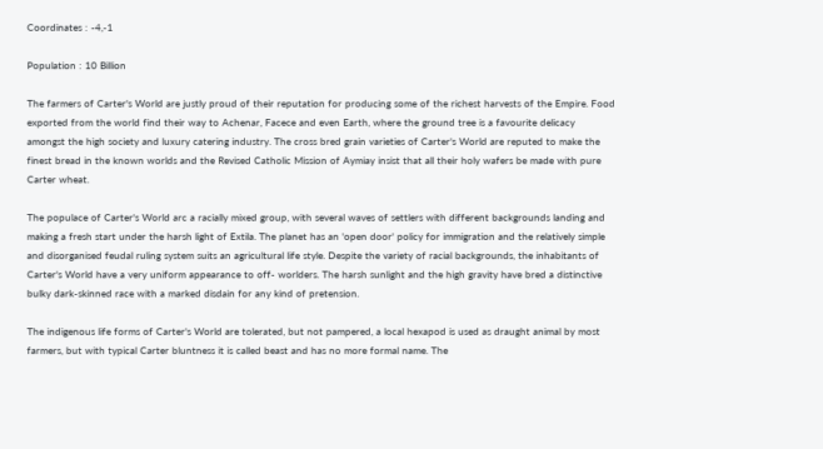Coordinates : -4,-1

Population : 10 Billion

The farmers of Carter's World are justly proud of their reputation for producing some of the richest harvests of the Empire. Food exported from the world find their way to Achenar, Facece and even Earth, where the ground tree is a favourite delicacy amongst the high society and luxury catering industry. The cross bred grain varieties of Carter's World are reputed to make the finest bread in the known worlds and the Revised Catholic Mission of Aymiay insist that all their holy wafers be made with pure Carter wheat.

The populace of Carter's World arc a racially mixed group, with several waves of settlers with different backgrounds landing and making a fresh start under the harsh light of Extila. The planet has an 'open door' policy for immigration and the relatively simple and disorganised feudal ruling system suits an agricultural life style. Despite the variety of racial backgrounds, the inhabitants of Carter's World have a very uniform appearance to off- worlders. The harsh sunlight and the high gravity have bred a distinctive bulky dark-skinned race with a marked disdain for any kind of pretension.

The indigenous life forms of Carter's World are tolerated, but not pampered, a local hexapod is used as draught animal by most farmers, but with typical Carter bluntness it is called beast and has no more formal name. The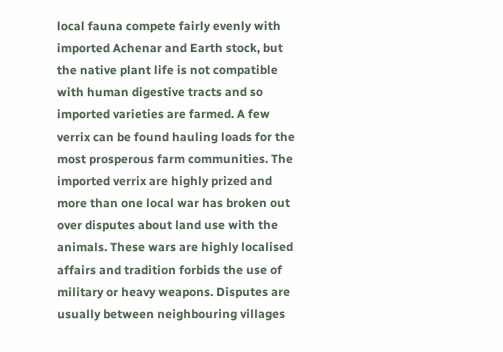local fauna compete fairly evenly with imported Achenar and Earth stock, but the native plant life is not compatible with human digestive tracts and so imported varieties are farmed. A few verrix can be found hauling loads for the most prosperous farm communities. The imported verrix are highly prized and more than one local war has broken out over disputes about land use with the animals. These wars are highly localised affairs and tradition forbids the use of military or heavy weapons. Disputes are usually between neighbouring villages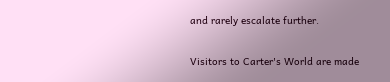and rarely escalate further.

Visitors to Carter's World are made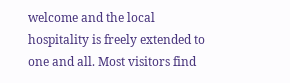welcome and the local hospitality is freely extended to one and all. Most visitors find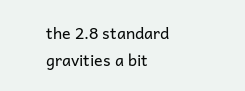the 2.8 standard gravities a bit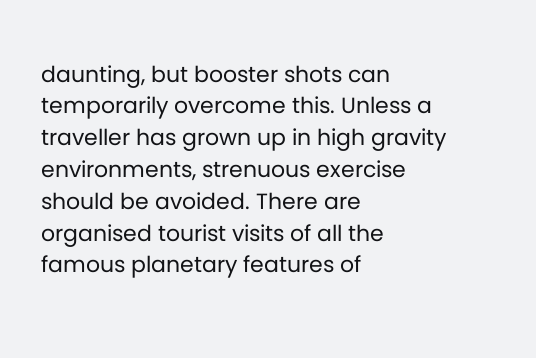daunting, but booster shots can temporarily overcome this. Unless a traveller has grown up in high gravity environments, strenuous exercise should be avoided. There are organised tourist visits of all the famous planetary features of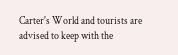Carter's World and tourists are advised to keep with the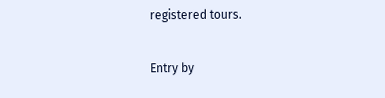registered tours.

Entry by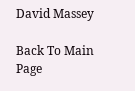David Massey

Back To Main Page